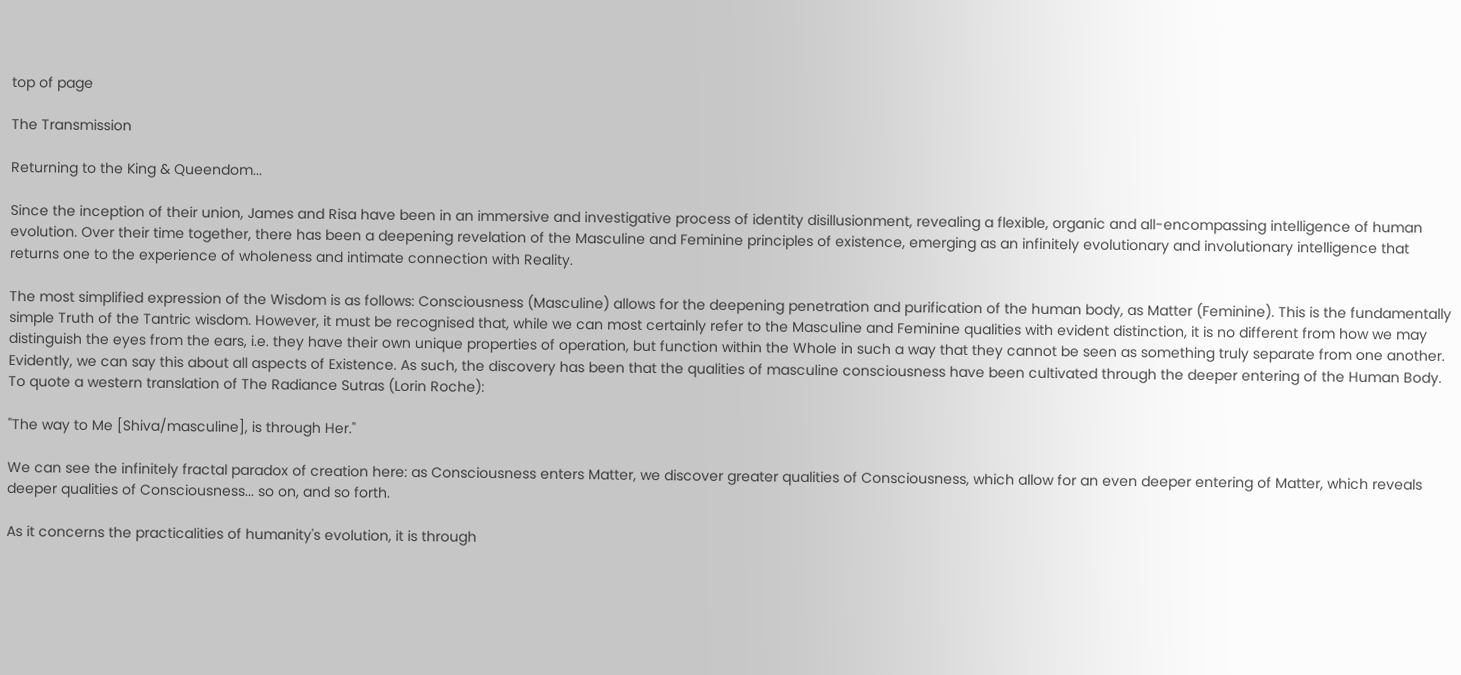top of page

The Transmission

Returning to the King & Queendom...

Since the inception of their union, James and Risa have been in an immersive and investigative process of identity disillusionment, revealing a flexible, organic and all-encompassing intelligence of human evolution. Over their time together, there has been a deepening revelation of the Masculine and Feminine principles of existence, emerging as an infinitely evolutionary and involutionary intelligence that returns one to the experience of wholeness and intimate connection with Reality.

The most simplified expression of the Wisdom is as follows: Consciousness (Masculine) allows for the deepening penetration and purification of the human body, as Matter (Feminine). This is the fundamentally simple Truth of the Tantric wisdom. However, it must be recognised that, while we can most certainly refer to the Masculine and Feminine qualities with evident distinction, it is no different from how we may distinguish the eyes from the ears, i.e. they have their own unique properties of operation, but function within the Whole in such a way that they cannot be seen as something truly separate from one another. Evidently, we can say this about all aspects of Existence. As such, the discovery has been that the qualities of masculine consciousness have been cultivated through the deeper entering of the Human Body. To quote a western translation of The Radiance Sutras (Lorin Roche):

"The way to Me [Shiva/masculine], is through Her."

We can see the infinitely fractal paradox of creation here: as Consciousness enters Matter, we discover greater qualities of Consciousness, which allow for an even deeper entering of Matter, which reveals deeper qualities of Consciousness... so on, and so forth.

As it concerns the practicalities of humanity's evolution, it is through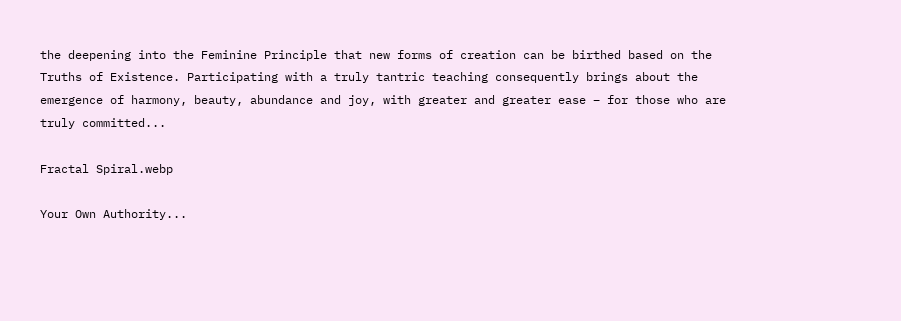the deepening into the Feminine Principle that new forms of creation can be birthed based on the Truths of Existence. Participating with a truly tantric teaching consequently brings about the emergence of harmony, beauty, abundance and joy, with greater and greater ease – for those who are truly committed...

Fractal Spiral.webp

Your Own Authority...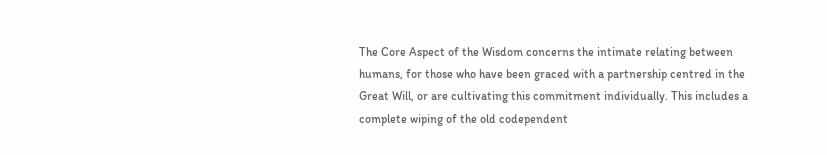The Core Aspect of the Wisdom concerns the intimate relating between humans, for those who have been graced with a partnership centred in the Great Will, or are cultivating this commitment individually. This includes a complete wiping of the old codependent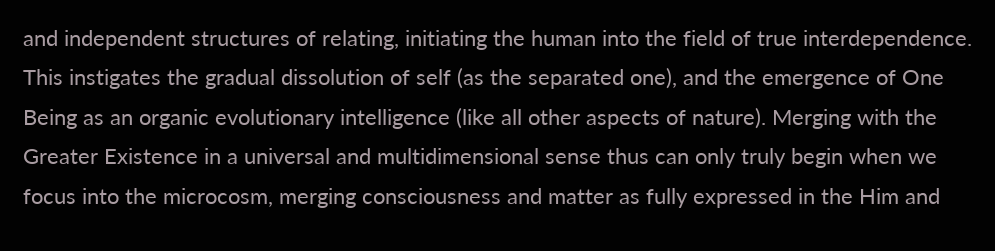and independent structures of relating, initiating the human into the field of true interdependence. This instigates the gradual dissolution of self (as the separated one), and the emergence of One Being as an organic evolutionary intelligence (like all other aspects of nature). Merging with the Greater Existence in a universal and multidimensional sense thus can only truly begin when we focus into the microcosm, merging consciousness and matter as fully expressed in the Him and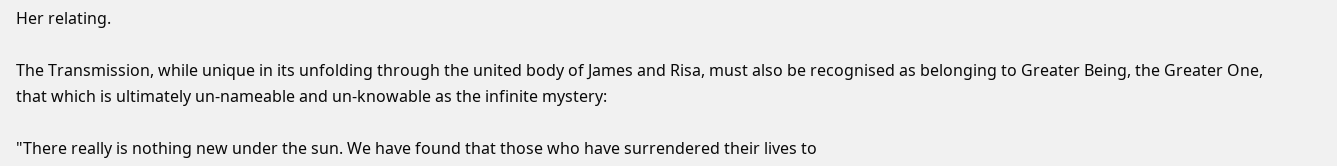Her relating.

The Transmission, while unique in its unfolding through the united body of James and Risa, must also be recognised as belonging to Greater Being, the Greater One, that which is ultimately un-nameable and un-knowable as the infinite mystery:

"There really is nothing new under the sun. We have found that those who have surrendered their lives to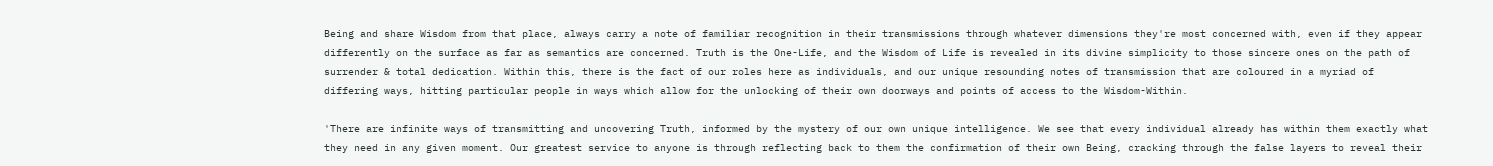Being and share Wisdom from that place, always carry a note of familiar recognition in their transmissions through whatever dimensions they're most concerned with, even if they appear differently on the surface as far as semantics are concerned. Truth is the One-Life, and the Wisdom of Life is revealed in its divine simplicity to those sincere ones on the path of surrender & total dedication. Within this, there is the fact of our roles here as individuals, and our unique resounding notes of transmission that are coloured in a myriad of differing ways, hitting particular people in ways which allow for the unlocking of their own doorways and points of access to the Wisdom-Within.

'There are infinite ways of transmitting and uncovering Truth, informed by the mystery of our own unique intelligence. We see that every individual already has within them exactly what they need in any given moment. Our greatest service to anyone is through reflecting back to them the confirmation of their own Being, cracking through the false layers to reveal their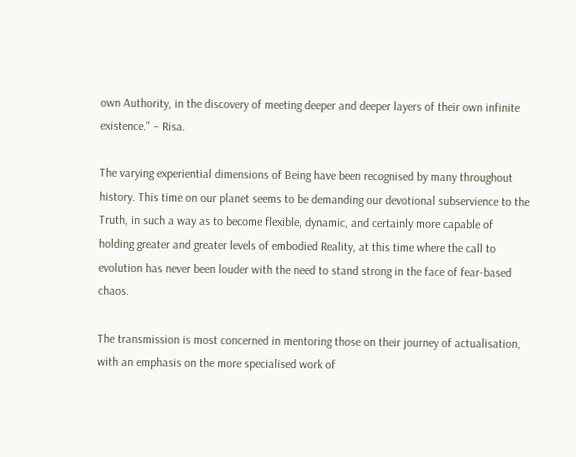own Authority, in the discovery of meeting deeper and deeper layers of their own infinite existence." – Risa.

The varying experiential dimensions of Being have been recognised by many throughout history. This time on our planet seems to be demanding our devotional subservience to the Truth, in such a way as to become flexible, dynamic, and certainly more capable of holding greater and greater levels of embodied Reality, at this time where the call to evolution has never been louder with the need to stand strong in the face of fear-based chaos.

The transmission is most concerned in mentoring those on their journey of actualisation, with an emphasis on the more specialised work of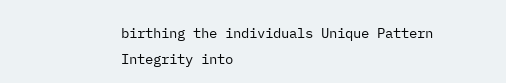birthing the individuals Unique Pattern Integrity into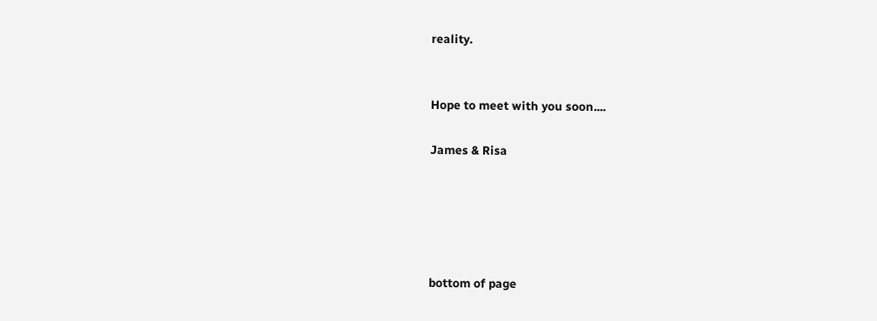reality.


Hope to meet with you soon....

James & Risa





bottom of page